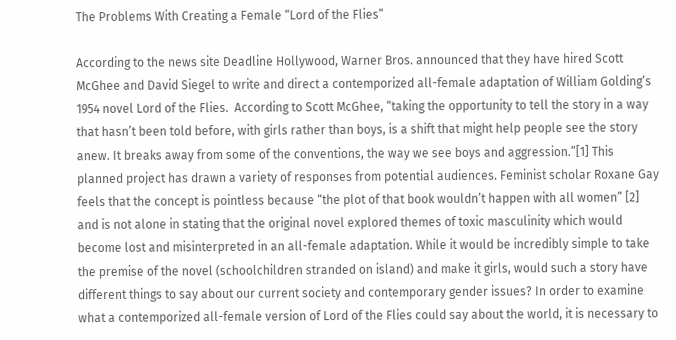The Problems With Creating a Female “Lord of the Flies”

According to the news site Deadline Hollywood, Warner Bros. announced that they have hired Scott McGhee and David Siegel to write and direct a contemporized all-female adaptation of William Golding’s 1954 novel Lord of the Flies.  According to Scott McGhee, “taking the opportunity to tell the story in a way that hasn’t been told before, with girls rather than boys, is a shift that might help people see the story anew. It breaks away from some of the conventions, the way we see boys and aggression.”[1] This planned project has drawn a variety of responses from potential audiences. Feminist scholar Roxane Gay feels that the concept is pointless because “the plot of that book wouldn’t happen with all women” [2] and is not alone in stating that the original novel explored themes of toxic masculinity which would become lost and misinterpreted in an all-female adaptation. While it would be incredibly simple to take the premise of the novel (schoolchildren stranded on island) and make it girls, would such a story have different things to say about our current society and contemporary gender issues? In order to examine what a contemporized all-female version of Lord of the Flies could say about the world, it is necessary to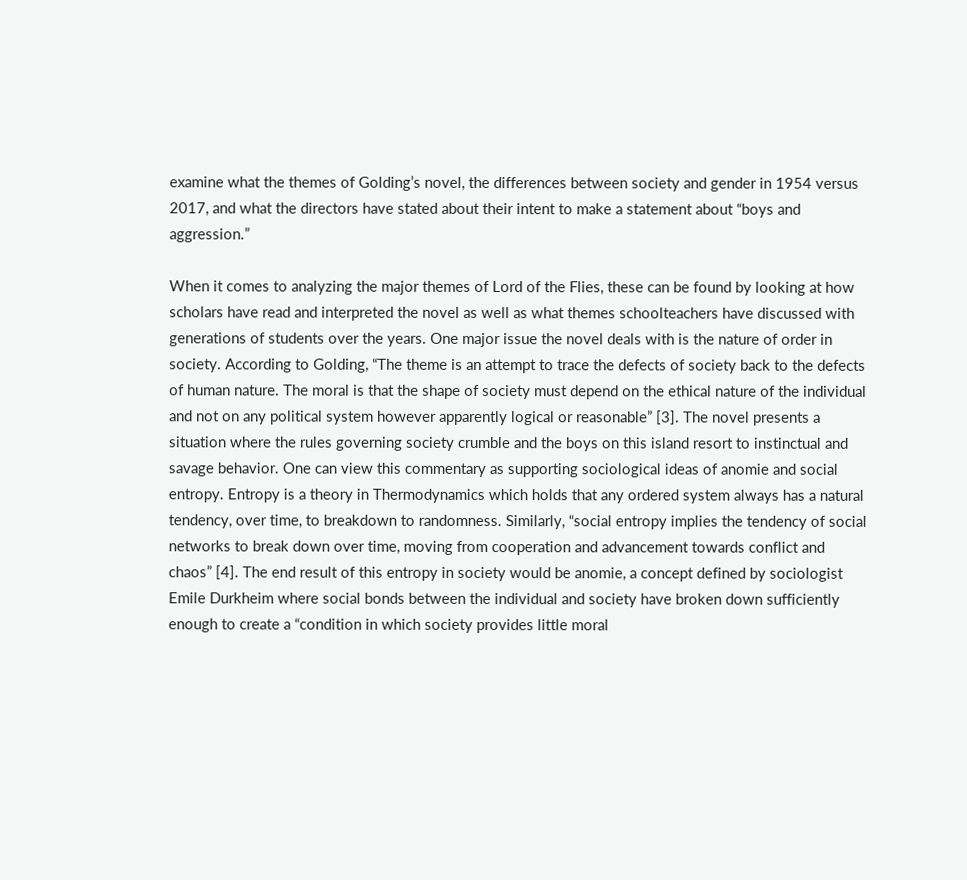examine what the themes of Golding’s novel, the differences between society and gender in 1954 versus 2017, and what the directors have stated about their intent to make a statement about “boys and aggression.”

When it comes to analyzing the major themes of Lord of the Flies, these can be found by looking at how scholars have read and interpreted the novel as well as what themes schoolteachers have discussed with generations of students over the years. One major issue the novel deals with is the nature of order in society. According to Golding, “The theme is an attempt to trace the defects of society back to the defects of human nature. The moral is that the shape of society must depend on the ethical nature of the individual and not on any political system however apparently logical or reasonable” [3]. The novel presents a situation where the rules governing society crumble and the boys on this island resort to instinctual and savage behavior. One can view this commentary as supporting sociological ideas of anomie and social entropy. Entropy is a theory in Thermodynamics which holds that any ordered system always has a natural tendency, over time, to breakdown to randomness. Similarly, “social entropy implies the tendency of social networks to break down over time, moving from cooperation and advancement towards conflict and chaos” [4]. The end result of this entropy in society would be anomie, a concept defined by sociologist Emile Durkheim where social bonds between the individual and society have broken down sufficiently enough to create a “condition in which society provides little moral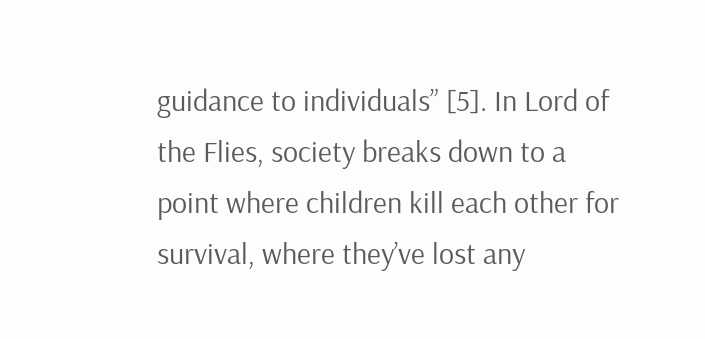guidance to individuals” [5]. In Lord of the Flies, society breaks down to a point where children kill each other for survival, where they’ve lost any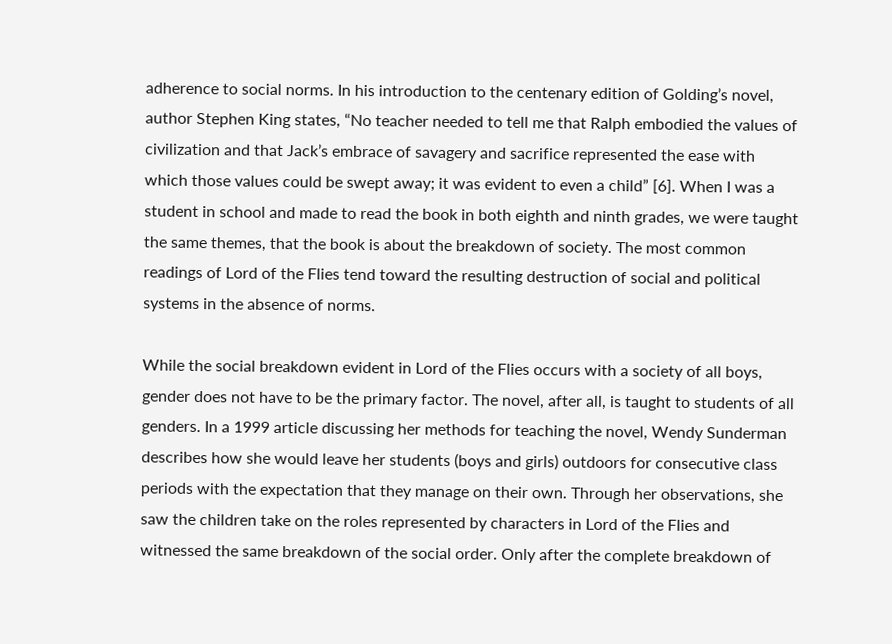adherence to social norms. In his introduction to the centenary edition of Golding’s novel, author Stephen King states, “No teacher needed to tell me that Ralph embodied the values of civilization and that Jack’s embrace of savagery and sacrifice represented the ease with which those values could be swept away; it was evident to even a child” [6]. When I was a student in school and made to read the book in both eighth and ninth grades, we were taught the same themes, that the book is about the breakdown of society. The most common readings of Lord of the Flies tend toward the resulting destruction of social and political systems in the absence of norms.

While the social breakdown evident in Lord of the Flies occurs with a society of all boys, gender does not have to be the primary factor. The novel, after all, is taught to students of all genders. In a 1999 article discussing her methods for teaching the novel, Wendy Sunderman describes how she would leave her students (boys and girls) outdoors for consecutive class periods with the expectation that they manage on their own. Through her observations, she saw the children take on the roles represented by characters in Lord of the Flies and witnessed the same breakdown of the social order. Only after the complete breakdown of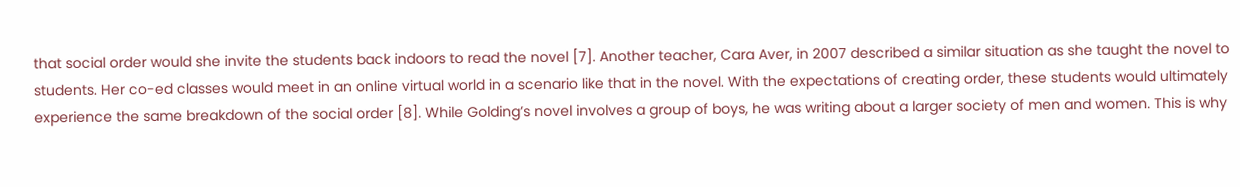that social order would she invite the students back indoors to read the novel [7]. Another teacher, Cara Aver, in 2007 described a similar situation as she taught the novel to students. Her co-ed classes would meet in an online virtual world in a scenario like that in the novel. With the expectations of creating order, these students would ultimately experience the same breakdown of the social order [8]. While Golding’s novel involves a group of boys, he was writing about a larger society of men and women. This is why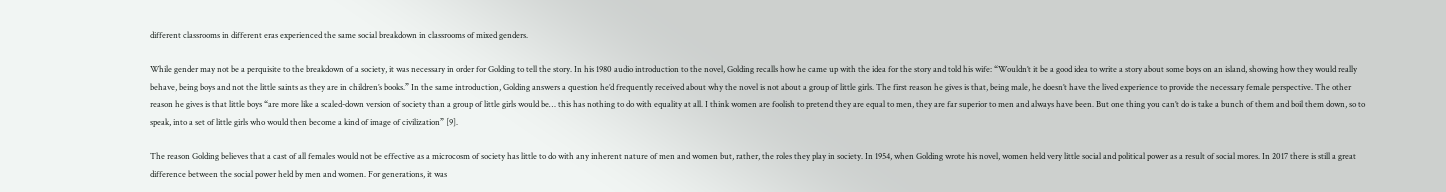different classrooms in different eras experienced the same social breakdown in classrooms of mixed genders.

While gender may not be a perquisite to the breakdown of a society, it was necessary in order for Golding to tell the story. In his 1980 audio introduction to the novel, Golding recalls how he came up with the idea for the story and told his wife: “Wouldn’t it be a good idea to write a story about some boys on an island, showing how they would really behave, being boys and not the little saints as they are in children’s books.” In the same introduction, Golding answers a question he’d frequently received about why the novel is not about a group of little girls. The first reason he gives is that, being male, he doesn’t have the lived experience to provide the necessary female perspective. The other reason he gives is that little boys “are more like a scaled-down version of society than a group of little girls would be… this has nothing to do with equality at all. I think women are foolish to pretend they are equal to men, they are far superior to men and always have been. But one thing you can’t do is take a bunch of them and boil them down, so to speak, into a set of little girls who would then become a kind of image of civilization” [9].

The reason Golding believes that a cast of all females would not be effective as a microcosm of society has little to do with any inherent nature of men and women but, rather, the roles they play in society. In 1954, when Golding wrote his novel, women held very little social and political power as a result of social mores. In 2017 there is still a great difference between the social power held by men and women. For generations, it was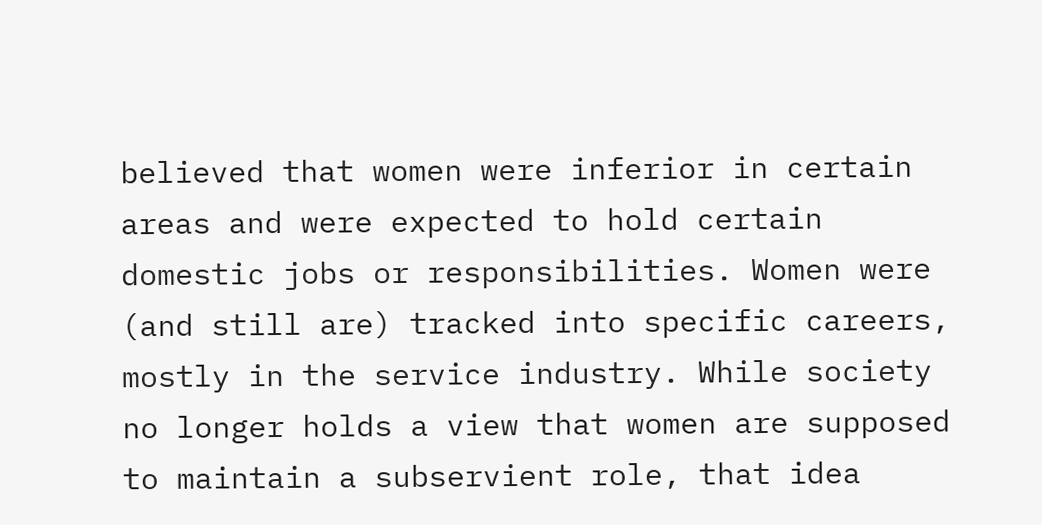believed that women were inferior in certain areas and were expected to hold certain domestic jobs or responsibilities. Women were (and still are) tracked into specific careers, mostly in the service industry. While society no longer holds a view that women are supposed to maintain a subservient role, that idea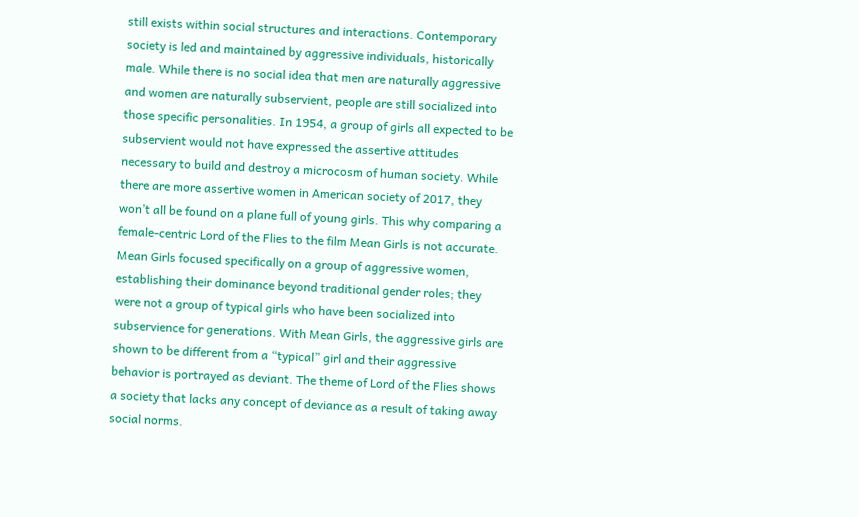still exists within social structures and interactions. Contemporary society is led and maintained by aggressive individuals, historically male. While there is no social idea that men are naturally aggressive and women are naturally subservient, people are still socialized into those specific personalities. In 1954, a group of girls all expected to be subservient would not have expressed the assertive attitudes necessary to build and destroy a microcosm of human society. While there are more assertive women in American society of 2017, they won’t all be found on a plane full of young girls. This why comparing a female-centric Lord of the Flies to the film Mean Girls is not accurate. Mean Girls focused specifically on a group of aggressive women, establishing their dominance beyond traditional gender roles; they were not a group of typical girls who have been socialized into subservience for generations. With Mean Girls, the aggressive girls are shown to be different from a “typical” girl and their aggressive behavior is portrayed as deviant. The theme of Lord of the Flies shows a society that lacks any concept of deviance as a result of taking away social norms.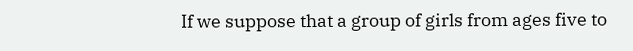If we suppose that a group of girls from ages five to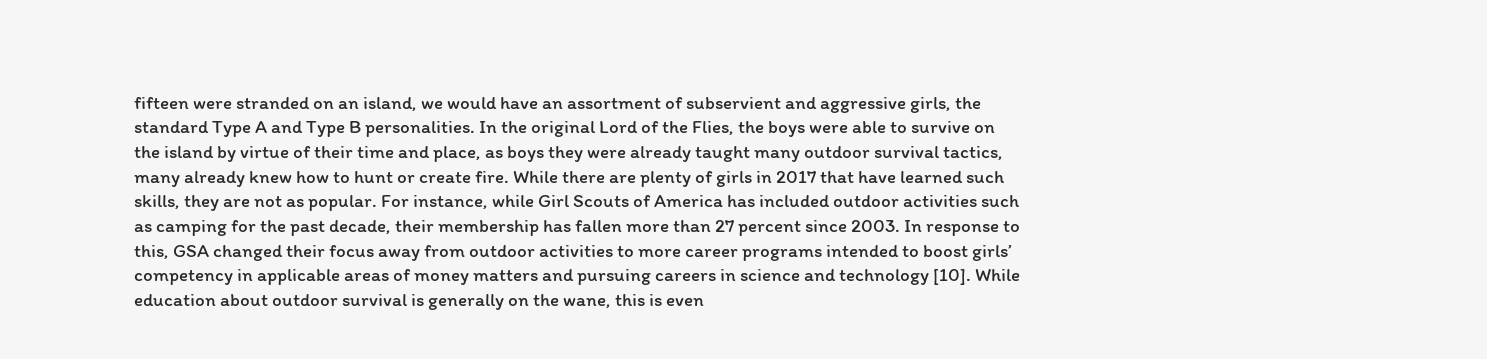fifteen were stranded on an island, we would have an assortment of subservient and aggressive girls, the standard Type A and Type B personalities. In the original Lord of the Flies, the boys were able to survive on the island by virtue of their time and place, as boys they were already taught many outdoor survival tactics, many already knew how to hunt or create fire. While there are plenty of girls in 2017 that have learned such skills, they are not as popular. For instance, while Girl Scouts of America has included outdoor activities such as camping for the past decade, their membership has fallen more than 27 percent since 2003. In response to this, GSA changed their focus away from outdoor activities to more career programs intended to boost girls’ competency in applicable areas of money matters and pursuing careers in science and technology [10]. While education about outdoor survival is generally on the wane, this is even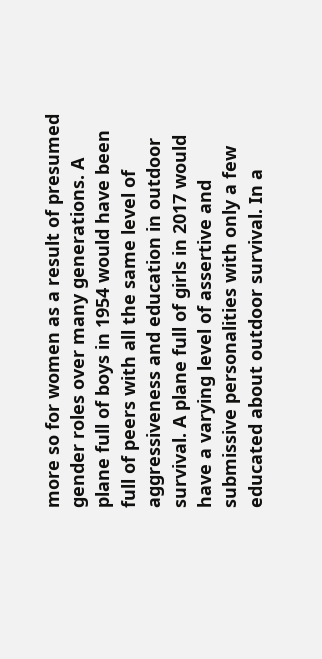more so for women as a result of presumed gender roles over many generations. A plane full of boys in 1954 would have been full of peers with all the same level of aggressiveness and education in outdoor survival. A plane full of girls in 2017 would have a varying level of assertive and submissive personalities with only a few educated about outdoor survival. In a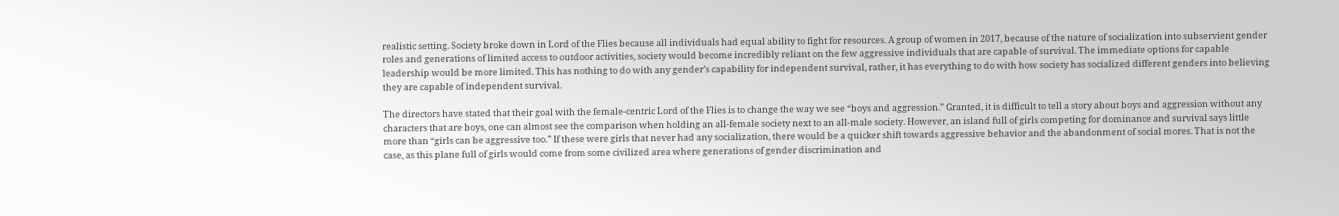realistic setting. Society broke down in Lord of the Flies because all individuals had equal ability to fight for resources. A group of women in 2017, because of the nature of socialization into subservient gender roles and generations of limited access to outdoor activities, society would become incredibly reliant on the few aggressive individuals that are capable of survival. The immediate options for capable leadership would be more limited. This has nothing to do with any gender’s capability for independent survival, rather, it has everything to do with how society has socialized different genders into believing they are capable of independent survival.

The directors have stated that their goal with the female-centric Lord of the Flies is to change the way we see “boys and aggression.” Granted, it is difficult to tell a story about boys and aggression without any characters that are boys, one can almost see the comparison when holding an all-female society next to an all-male society. However, an island full of girls competing for dominance and survival says little more than “girls can be aggressive too.” If these were girls that never had any socialization, there would be a quicker shift towards aggressive behavior and the abandonment of social mores. That is not the case, as this plane full of girls would come from some civilized area where generations of gender discrimination and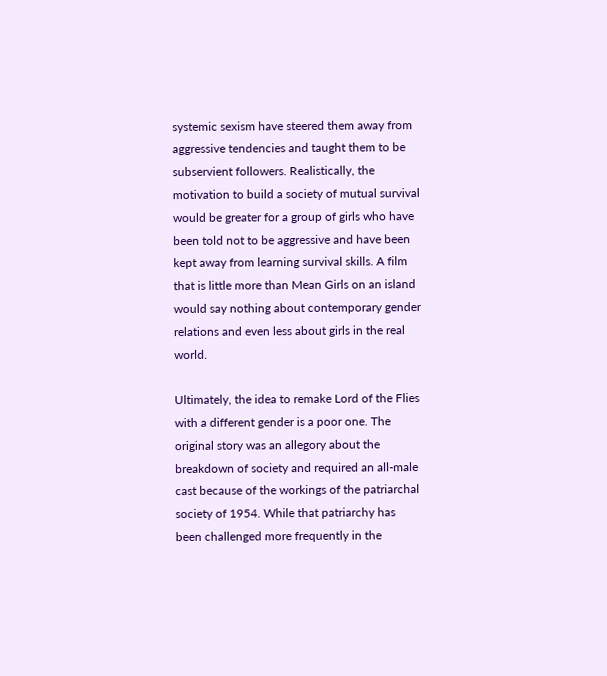systemic sexism have steered them away from aggressive tendencies and taught them to be subservient followers. Realistically, the motivation to build a society of mutual survival would be greater for a group of girls who have been told not to be aggressive and have been kept away from learning survival skills. A film that is little more than Mean Girls on an island would say nothing about contemporary gender relations and even less about girls in the real world.

Ultimately, the idea to remake Lord of the Flies with a different gender is a poor one. The original story was an allegory about the breakdown of society and required an all-male cast because of the workings of the patriarchal society of 1954. While that patriarchy has been challenged more frequently in the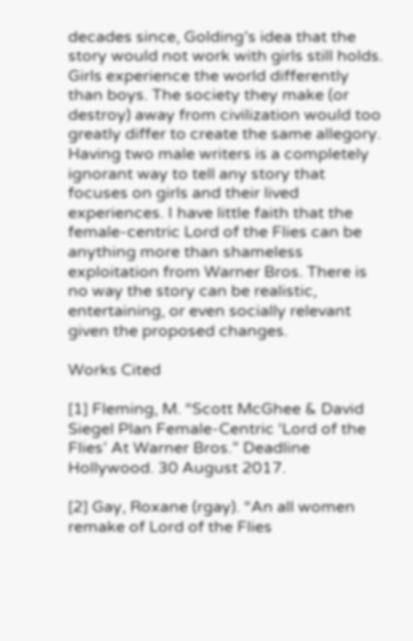decades since, Golding’s idea that the story would not work with girls still holds. Girls experience the world differently than boys. The society they make (or destroy) away from civilization would too greatly differ to create the same allegory. Having two male writers is a completely ignorant way to tell any story that focuses on girls and their lived experiences. I have little faith that the female-centric Lord of the Flies can be anything more than shameless exploitation from Warner Bros. There is no way the story can be realistic, entertaining, or even socially relevant given the proposed changes.

Works Cited

[1] Fleming, M. “Scott McGhee & David Siegel Plan Female-Centric ‘Lord of the Flies’ At Warner Bros.” Deadline Hollywood. 30 August 2017.

[2] Gay, Roxane (rgay). “An all women remake of Lord of the Flies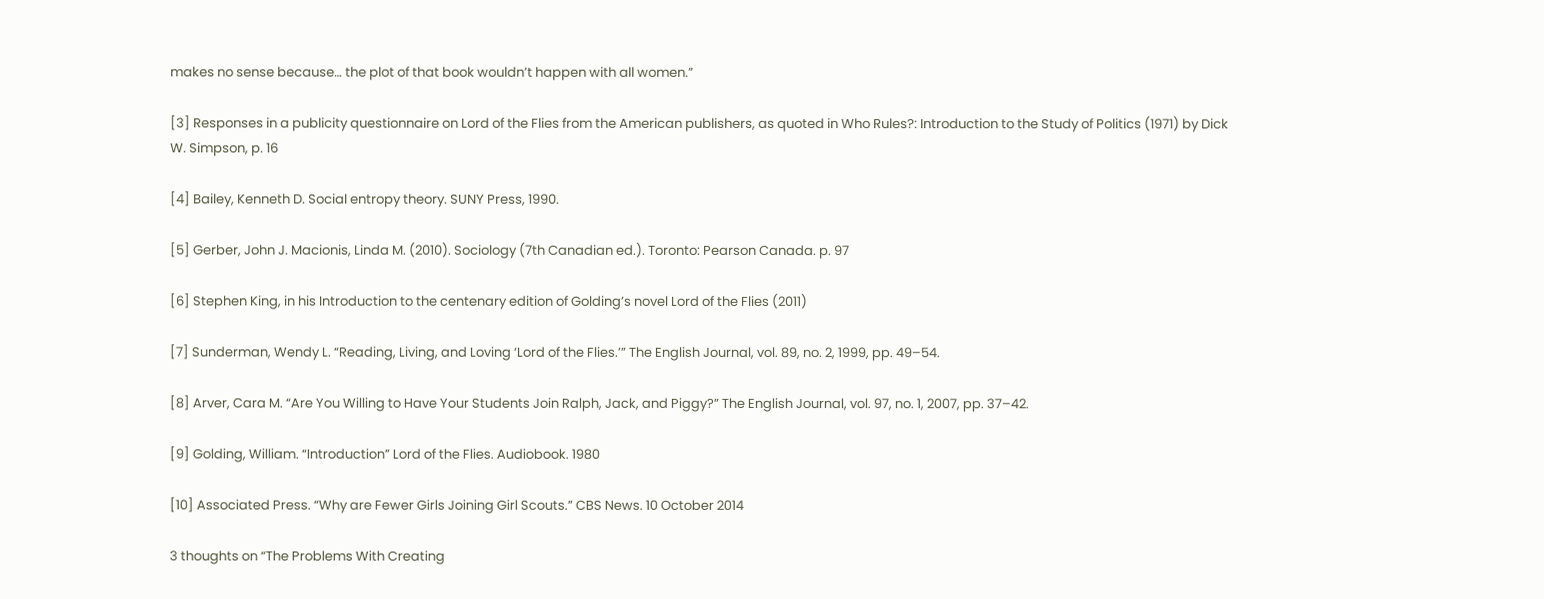makes no sense because… the plot of that book wouldn’t happen with all women.”

[3] Responses in a publicity questionnaire on Lord of the Flies from the American publishers, as quoted in Who Rules?: Introduction to the Study of Politics (1971) by Dick W. Simpson, p. 16

[4] Bailey, Kenneth D. Social entropy theory. SUNY Press, 1990.

[5] Gerber, John J. Macionis, Linda M. (2010). Sociology (7th Canadian ed.). Toronto: Pearson Canada. p. 97

[6] Stephen King, in his Introduction to the centenary edition of Golding’s novel Lord of the Flies (2011)

[7] Sunderman, Wendy L. “Reading, Living, and Loving ‘Lord of the Flies.’” The English Journal, vol. 89, no. 2, 1999, pp. 49–54.

[8] Arver, Cara M. “Are You Willing to Have Your Students Join Ralph, Jack, and Piggy?” The English Journal, vol. 97, no. 1, 2007, pp. 37–42.

[9] Golding, William. “Introduction” Lord of the Flies. Audiobook. 1980

[10] Associated Press. “Why are Fewer Girls Joining Girl Scouts.” CBS News. 10 October 2014

3 thoughts on “The Problems With Creating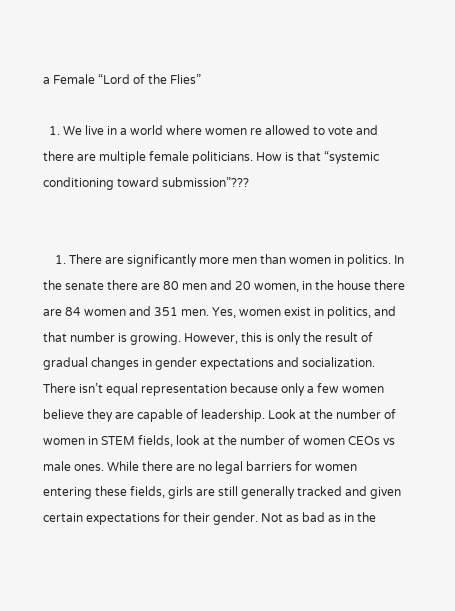a Female “Lord of the Flies”

  1. We live in a world where women re allowed to vote and there are multiple female politicians. How is that “systemic conditioning toward submission”???


    1. There are significantly more men than women in politics. In the senate there are 80 men and 20 women, in the house there are 84 women and 351 men. Yes, women exist in politics, and that number is growing. However, this is only the result of gradual changes in gender expectations and socialization. There isn’t equal representation because only a few women believe they are capable of leadership. Look at the number of women in STEM fields, look at the number of women CEOs vs male ones. While there are no legal barriers for women entering these fields, girls are still generally tracked and given certain expectations for their gender. Not as bad as in the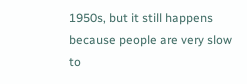1950s, but it still happens because people are very slow to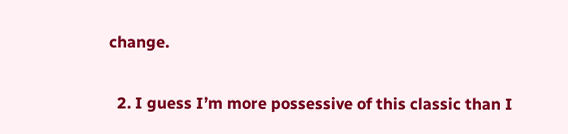change.


  2. I guess I’m more possessive of this classic than I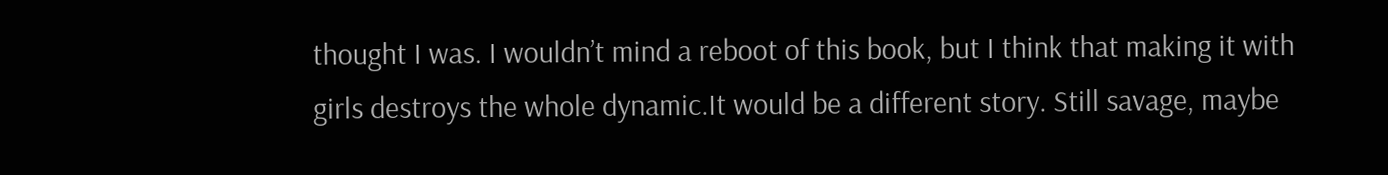thought I was. I wouldn’t mind a reboot of this book, but I think that making it with girls destroys the whole dynamic.It would be a different story. Still savage, maybe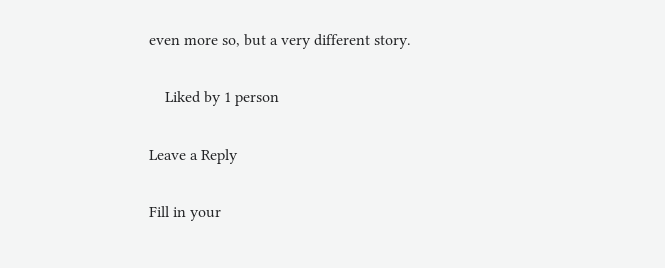even more so, but a very different story.

    Liked by 1 person

Leave a Reply

Fill in your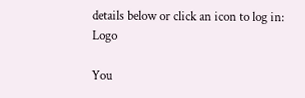details below or click an icon to log in: Logo

You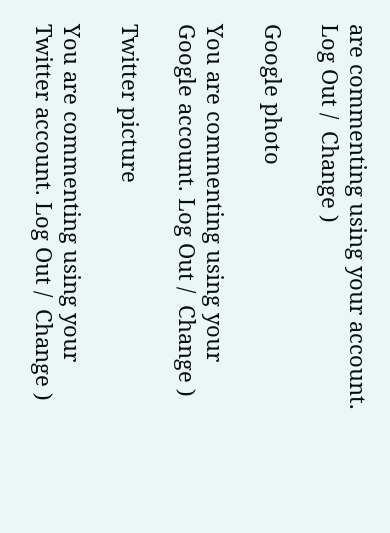are commenting using your account. Log Out /  Change )

Google photo

You are commenting using your Google account. Log Out /  Change )

Twitter picture

You are commenting using your Twitter account. Log Out /  Change )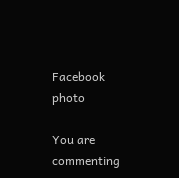Facebook photo

You are commenting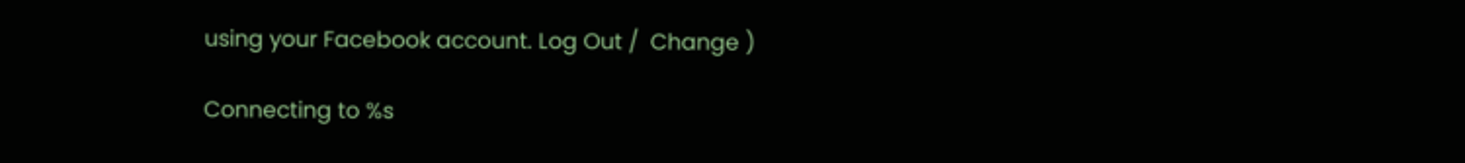using your Facebook account. Log Out /  Change )

Connecting to %s